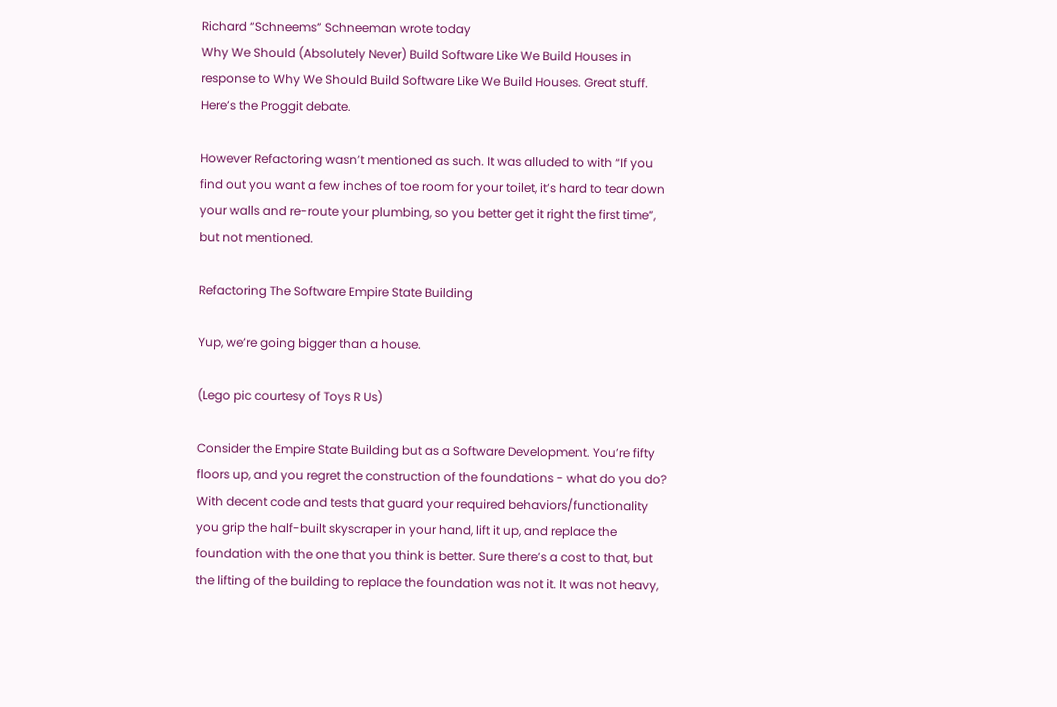Richard “Schneems” Schneeman wrote today
Why We Should (Absolutely Never) Build Software Like We Build Houses in response to Why We Should Build Software Like We Build Houses. Great stuff. Here’s the Proggit debate.

However Refactoring wasn’t mentioned as such. It was alluded to with “If you find out you want a few inches of toe room for your toilet, it’s hard to tear down your walls and re-route your plumbing, so you better get it right the first time”, but not mentioned.

Refactoring The Software Empire State Building

Yup, we’re going bigger than a house.

(Lego pic courtesy of Toys R Us)

Consider the Empire State Building but as a Software Development. You’re fifty floors up, and you regret the construction of the foundations - what do you do? With decent code and tests that guard your required behaviors/functionality you grip the half-built skyscraper in your hand, lift it up, and replace the foundation with the one that you think is better. Sure there’s a cost to that, but the lifting of the building to replace the foundation was not it. It was not heavy,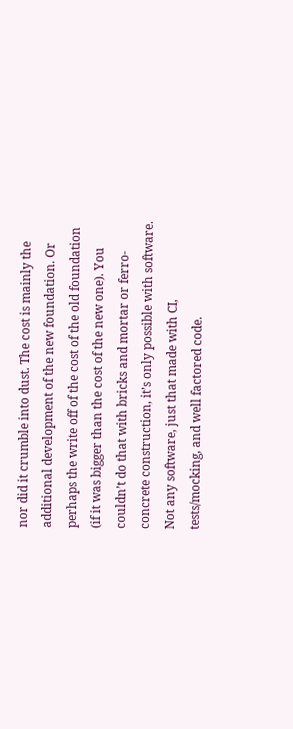nor did it crumble into dust. The cost is mainly the additional development of the new foundation. Or perhaps the write off of the cost of the old foundation (if it was bigger than the cost of the new one). You couldn’t do that with bricks and mortar or ferro-concrete construction, it’s only possible with software. Not any software, just that made with CI, tests/mocking, and well factored code.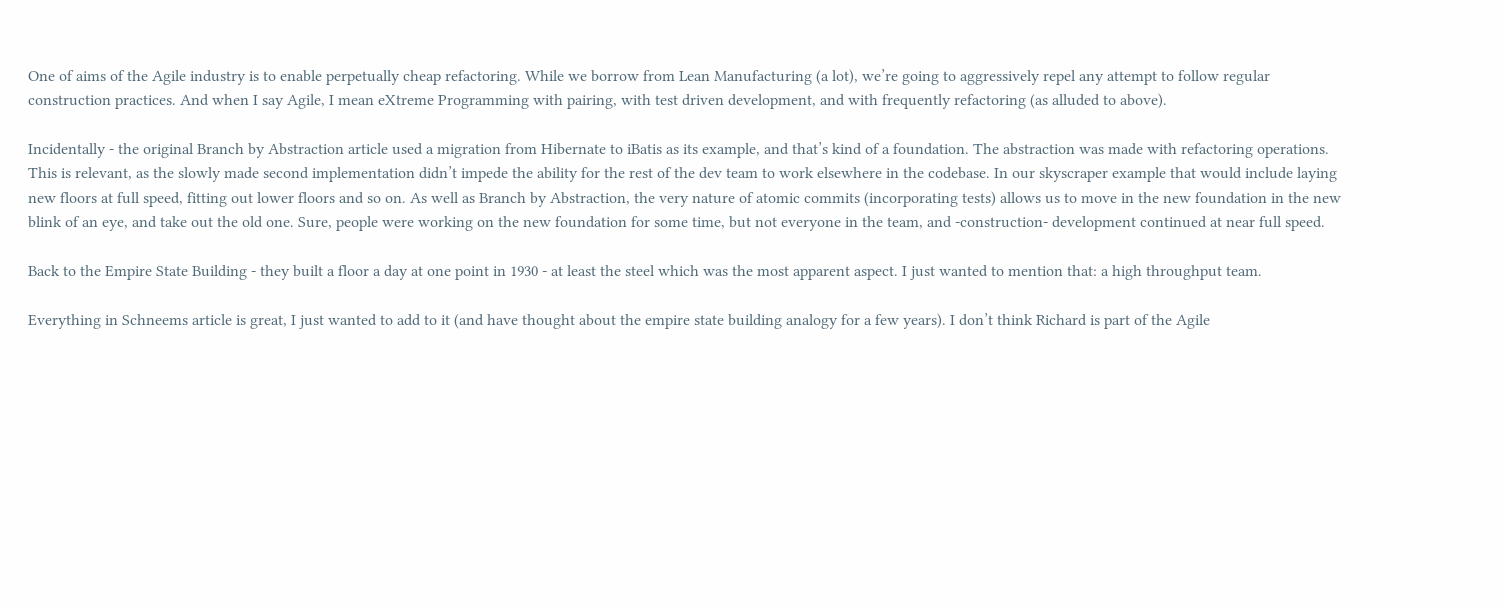One of aims of the Agile industry is to enable perpetually cheap refactoring. While we borrow from Lean Manufacturing (a lot), we’re going to aggressively repel any attempt to follow regular construction practices. And when I say Agile, I mean eXtreme Programming with pairing, with test driven development, and with frequently refactoring (as alluded to above).

Incidentally - the original Branch by Abstraction article used a migration from Hibernate to iBatis as its example, and that’s kind of a foundation. The abstraction was made with refactoring operations. This is relevant, as the slowly made second implementation didn’t impede the ability for the rest of the dev team to work elsewhere in the codebase. In our skyscraper example that would include laying new floors at full speed, fitting out lower floors and so on. As well as Branch by Abstraction, the very nature of atomic commits (incorporating tests) allows us to move in the new foundation in the new blink of an eye, and take out the old one. Sure, people were working on the new foundation for some time, but not everyone in the team, and -construction- development continued at near full speed.

Back to the Empire State Building - they built a floor a day at one point in 1930 - at least the steel which was the most apparent aspect. I just wanted to mention that: a high throughput team.

Everything in Schneems article is great, I just wanted to add to it (and have thought about the empire state building analogy for a few years). I don’t think Richard is part of the Agile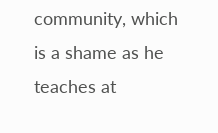community, which is a shame as he teaches at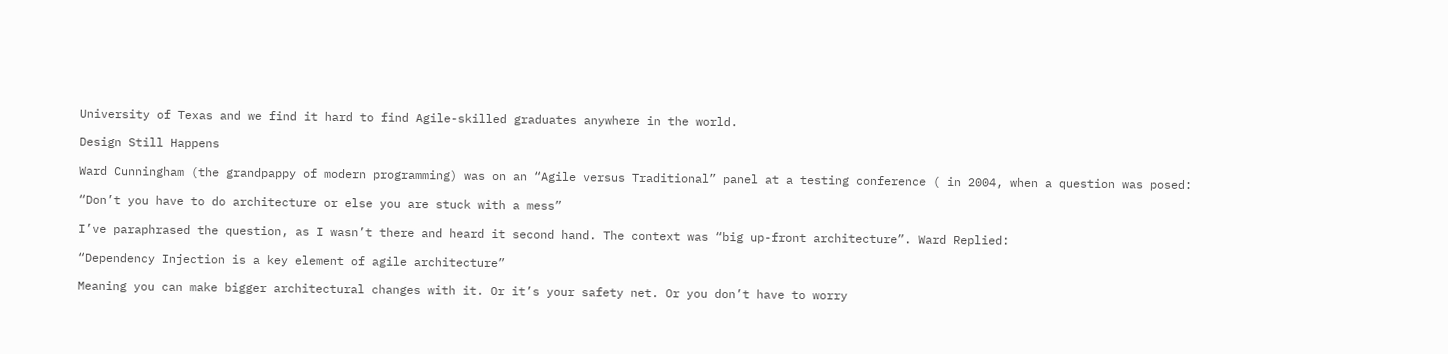University of Texas and we find it hard to find Agile-skilled graduates anywhere in the world.

Design Still Happens

Ward Cunningham (the grandpappy of modern programming) was on an “Agile versus Traditional” panel at a testing conference ( in 2004, when a question was posed:

“Don’t you have to do architecture or else you are stuck with a mess”

I’ve paraphrased the question, as I wasn’t there and heard it second hand. The context was “big up-front architecture”. Ward Replied:

“Dependency Injection is a key element of agile architecture”

Meaning you can make bigger architectural changes with it. Or it’s your safety net. Or you don’t have to worry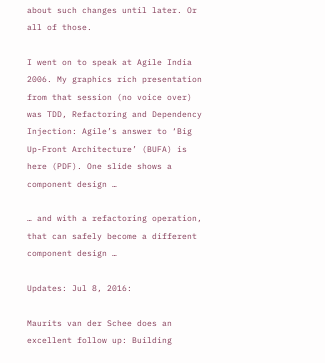about such changes until later. Or all of those.

I went on to speak at Agile India 2006. My graphics rich presentation from that session (no voice over) was TDD, Refactoring and Dependency Injection: Agile’s answer to ‘Big Up-Front Architecture’ (BUFA) is here (PDF). One slide shows a component design …

… and with a refactoring operation, that can safely become a different component design …

Updates: Jul 8, 2016:

Maurits van der Schee does an excellent follow up: Building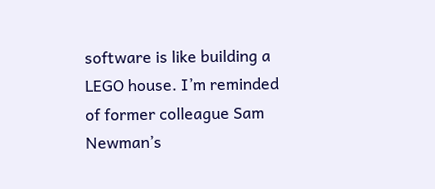software is like building a LEGO house. I’m reminded of former colleague Sam Newman’s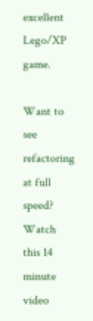excellent Lego/XP game.

Want to see refactoring at full speed? Watch this 14 minute video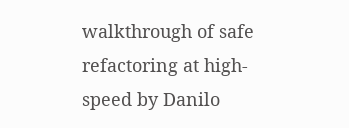walkthrough of safe refactoring at high-speed by Danilo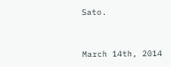Sato.


March 14th, 2014